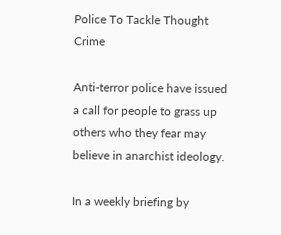Police To Tackle Thought Crime

Anti-terror police have issued a call for people to grass up others who they fear may believe in anarchist ideology.

In a weekly briefing by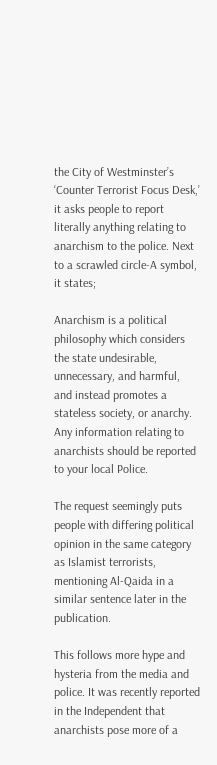the City of Westminster’s ‘Counter Terrorist Focus Desk,’ it asks people to report literally anything relating to anarchism to the police. Next to a scrawled circle-A symbol, it states;

Anarchism is a political philosophy which considers the state undesirable, unnecessary, and harmful, and instead promotes a stateless society, or anarchy. Any information relating to anarchists should be reported to your local Police.

The request seemingly puts people with differing political opinion in the same category as Islamist terrorists, mentioning Al-Qaida in a similar sentence later in the publication.

This follows more hype and hysteria from the media and police. It was recently reported in the Independent that anarchists pose more of a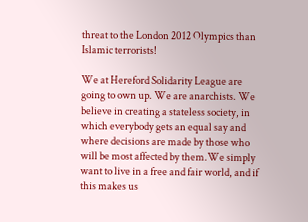threat to the London 2012 Olympics than Islamic terrorists!

We at Hereford Solidarity League are going to own up. We are anarchists. We believe in creating a stateless society, in which everybody gets an equal say and where decisions are made by those who will be most affected by them.We simply want to live in a free and fair world, and if this makes us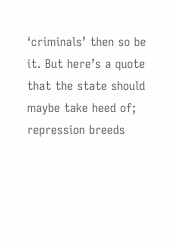‘criminals’ then so be it. But here’s a quote that the state should maybe take heed of; repression breeds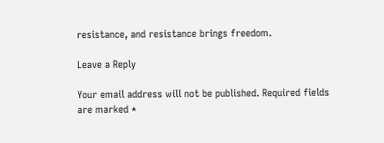resistance, and resistance brings freedom.

Leave a Reply

Your email address will not be published. Required fields are marked *